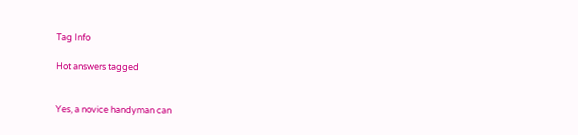Tag Info

Hot answers tagged


Yes, a novice handyman can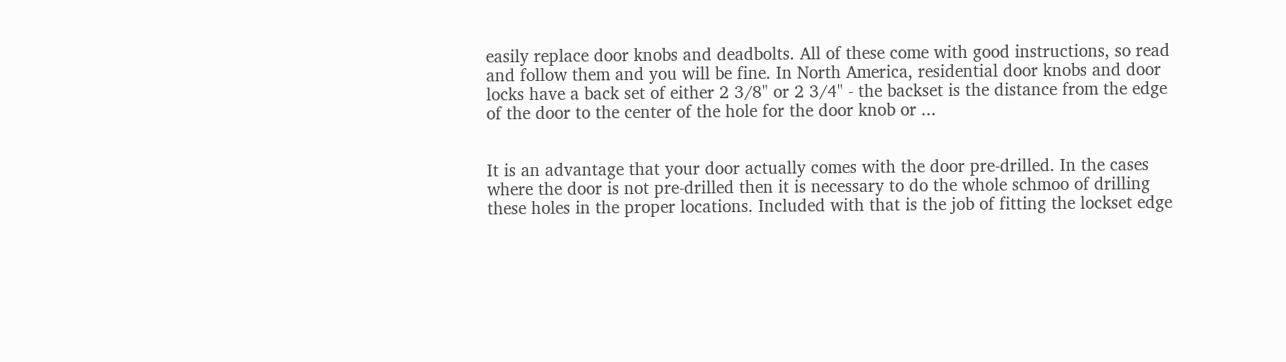easily replace door knobs and deadbolts. All of these come with good instructions, so read and follow them and you will be fine. In North America, residential door knobs and door locks have a back set of either 2 3/8" or 2 3/4" - the backset is the distance from the edge of the door to the center of the hole for the door knob or ...


It is an advantage that your door actually comes with the door pre-drilled. In the cases where the door is not pre-drilled then it is necessary to do the whole schmoo of drilling these holes in the proper locations. Included with that is the job of fitting the lockset edge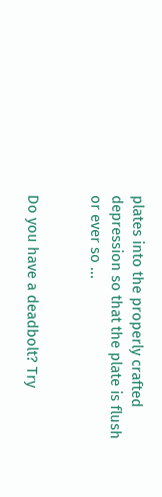plates into the properly crafted depression so that the plate is flush or ever so ...


Do you have a deadbolt? Try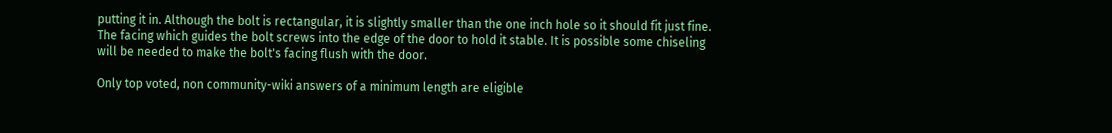putting it in. Although the bolt is rectangular, it is slightly smaller than the one inch hole so it should fit just fine. The facing which guides the bolt screws into the edge of the door to hold it stable. It is possible some chiseling will be needed to make the bolt's facing flush with the door.

Only top voted, non community-wiki answers of a minimum length are eligible